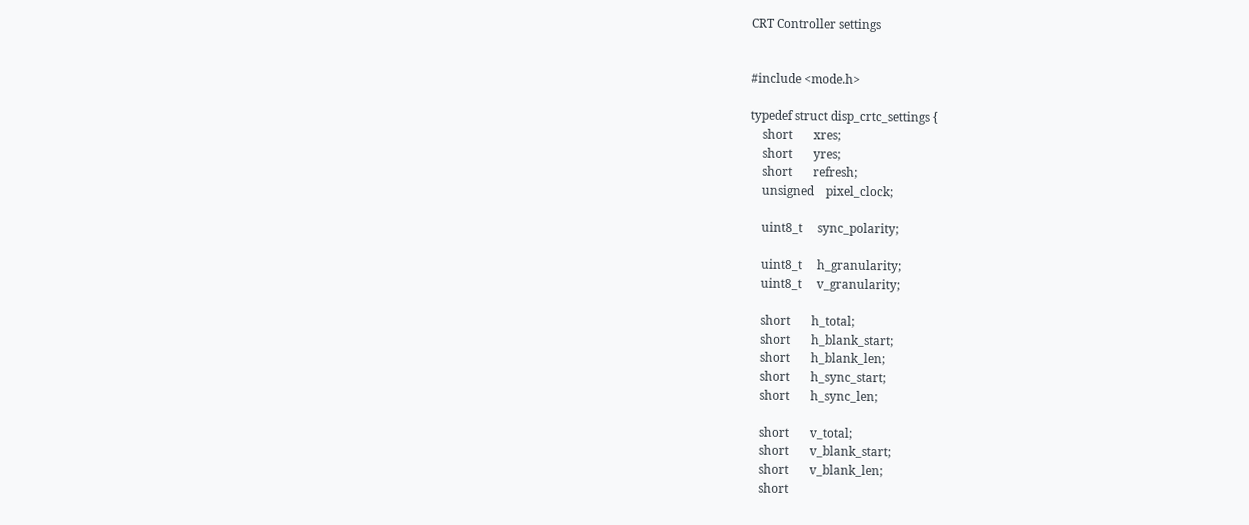CRT Controller settings


#include <mode.h>

typedef struct disp_crtc_settings {
    short       xres;
    short       yres;
    short       refresh;
    unsigned    pixel_clock;

    uint8_t     sync_polarity;

    uint8_t     h_granularity;
    uint8_t     v_granularity;

    short       h_total;
    short       h_blank_start;
    short       h_blank_len;
    short       h_sync_start;
    short       h_sync_len;

    short       v_total;
    short       v_blank_start;
    short       v_blank_len;
    short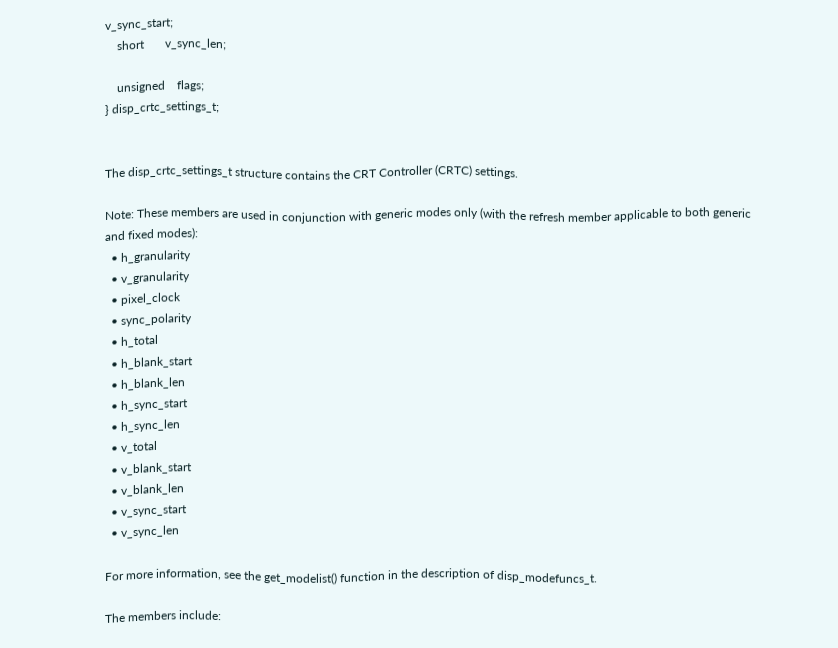v_sync_start;
    short       v_sync_len;

    unsigned    flags;
} disp_crtc_settings_t;


The disp_crtc_settings_t structure contains the CRT Controller (CRTC) settings.

Note: These members are used in conjunction with generic modes only (with the refresh member applicable to both generic and fixed modes):
  • h_granularity
  • v_granularity
  • pixel_clock
  • sync_polarity
  • h_total
  • h_blank_start
  • h_blank_len
  • h_sync_start
  • h_sync_len
  • v_total
  • v_blank_start
  • v_blank_len
  • v_sync_start
  • v_sync_len

For more information, see the get_modelist() function in the description of disp_modefuncs_t.

The members include: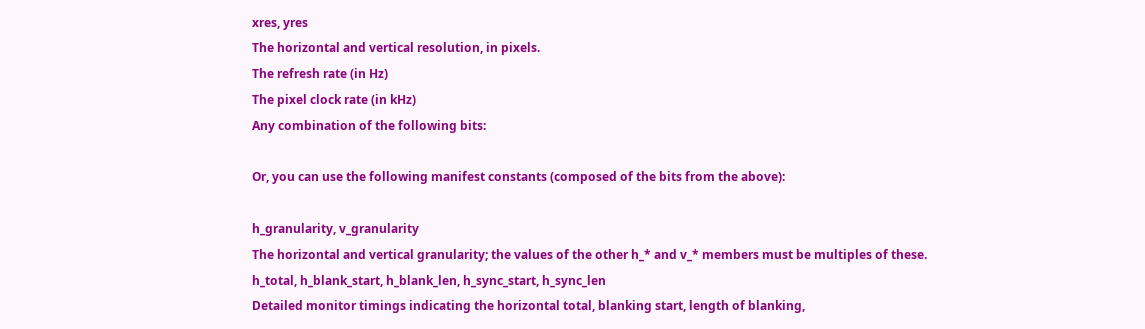xres, yres
The horizontal and vertical resolution, in pixels.
The refresh rate (in Hz)
The pixel clock rate (in kHz)
Any combination of the following bits:

Or, you can use the following manifest constants (composed of the bits from the above):

h_granularity, v_granularity
The horizontal and vertical granularity; the values of the other h_* and v_* members must be multiples of these.
h_total, h_blank_start, h_blank_len, h_sync_start, h_sync_len
Detailed monitor timings indicating the horizontal total, blanking start, length of blanking,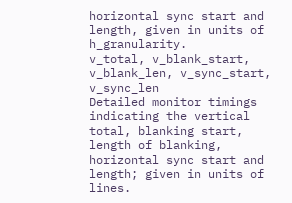horizontal sync start and length, given in units of h_granularity.
v_total, v_blank_start, v_blank_len, v_sync_start, v_sync_len
Detailed monitor timings indicating the vertical total, blanking start, length of blanking, horizontal sync start and length; given in units of lines.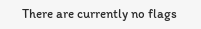There are currently no flags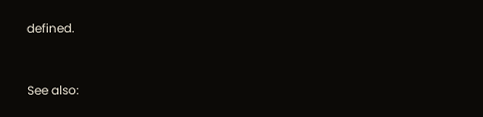defined.



See also: